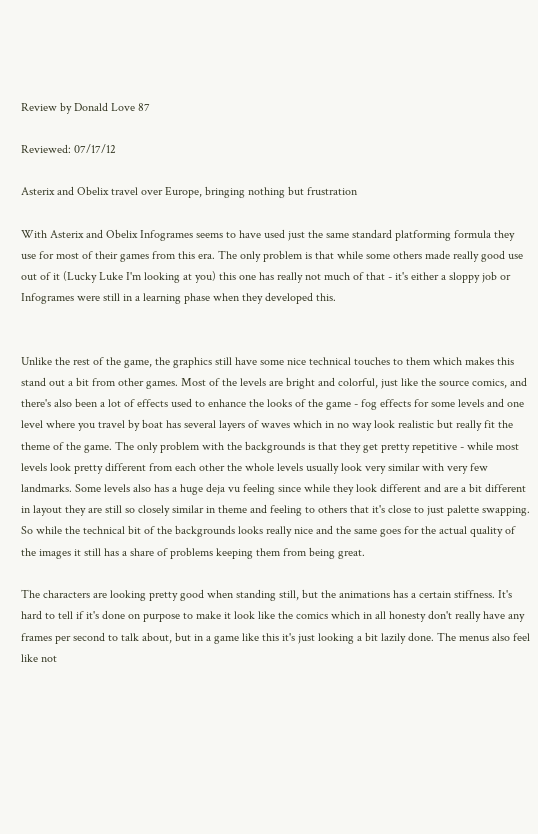Review by Donald Love 87

Reviewed: 07/17/12

Asterix and Obelix travel over Europe, bringing nothing but frustration

With Asterix and Obelix Infogrames seems to have used just the same standard platforming formula they use for most of their games from this era. The only problem is that while some others made really good use out of it (Lucky Luke I'm looking at you) this one has really not much of that - it's either a sloppy job or Infogrames were still in a learning phase when they developed this.


Unlike the rest of the game, the graphics still have some nice technical touches to them which makes this stand out a bit from other games. Most of the levels are bright and colorful, just like the source comics, and there's also been a lot of effects used to enhance the looks of the game - fog effects for some levels and one level where you travel by boat has several layers of waves which in no way look realistic but really fit the theme of the game. The only problem with the backgrounds is that they get pretty repetitive - while most levels look pretty different from each other the whole levels usually look very similar with very few landmarks. Some levels also has a huge deja vu feeling since while they look different and are a bit different in layout they are still so closely similar in theme and feeling to others that it's close to just palette swapping. So while the technical bit of the backgrounds looks really nice and the same goes for the actual quality of the images it still has a share of problems keeping them from being great.

The characters are looking pretty good when standing still, but the animations has a certain stiffness. It's hard to tell if it's done on purpose to make it look like the comics which in all honesty don't really have any frames per second to talk about, but in a game like this it's just looking a bit lazily done. The menus also feel like not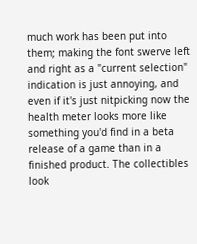much work has been put into them; making the font swerve left and right as a "current selection" indication is just annoying, and even if it's just nitpicking now the health meter looks more like something you'd find in a beta release of a game than in a finished product. The collectibles look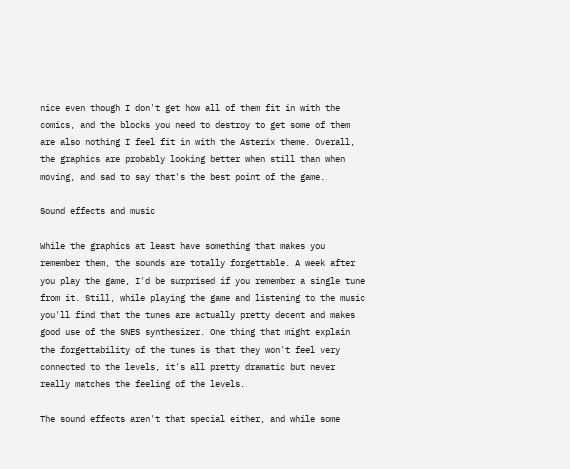nice even though I don't get how all of them fit in with the comics, and the blocks you need to destroy to get some of them are also nothing I feel fit in with the Asterix theme. Overall, the graphics are probably looking better when still than when moving, and sad to say that's the best point of the game.

Sound effects and music

While the graphics at least have something that makes you remember them, the sounds are totally forgettable. A week after you play the game, I'd be surprised if you remember a single tune from it. Still, while playing the game and listening to the music you'll find that the tunes are actually pretty decent and makes good use of the SNES synthesizer. One thing that might explain the forgettability of the tunes is that they won't feel very connected to the levels, it's all pretty dramatic but never really matches the feeling of the levels.

The sound effects aren't that special either, and while some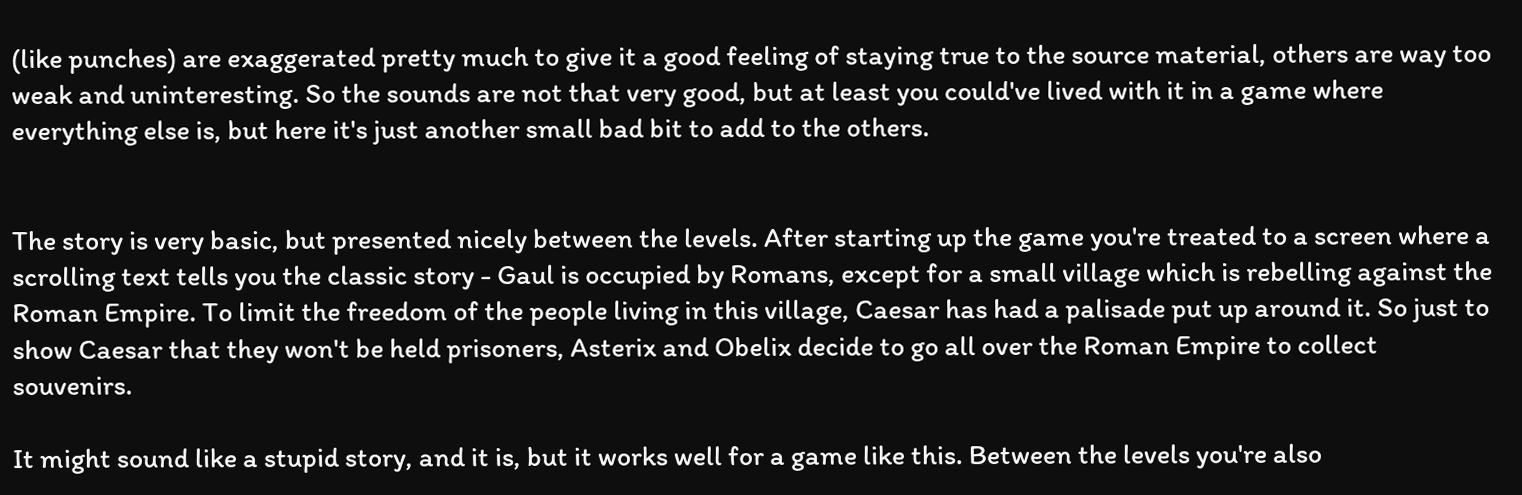(like punches) are exaggerated pretty much to give it a good feeling of staying true to the source material, others are way too weak and uninteresting. So the sounds are not that very good, but at least you could've lived with it in a game where everything else is, but here it's just another small bad bit to add to the others.


The story is very basic, but presented nicely between the levels. After starting up the game you're treated to a screen where a scrolling text tells you the classic story - Gaul is occupied by Romans, except for a small village which is rebelling against the Roman Empire. To limit the freedom of the people living in this village, Caesar has had a palisade put up around it. So just to show Caesar that they won't be held prisoners, Asterix and Obelix decide to go all over the Roman Empire to collect souvenirs.

It might sound like a stupid story, and it is, but it works well for a game like this. Between the levels you're also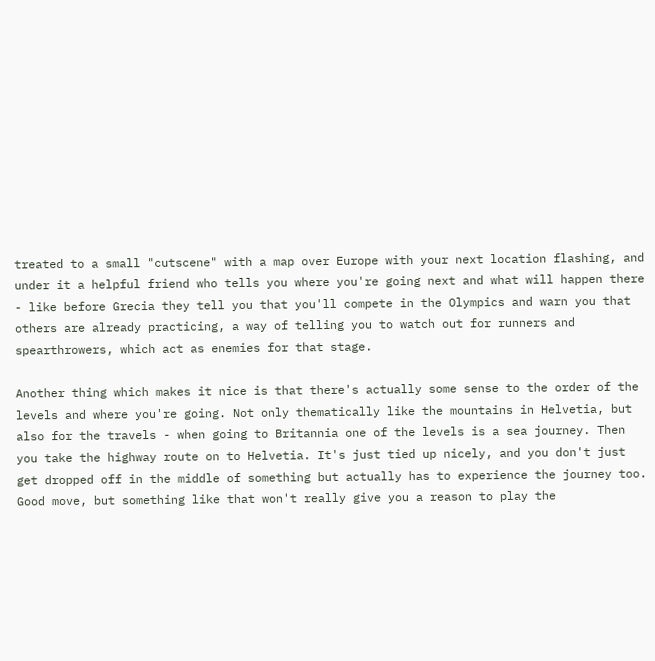treated to a small "cutscene" with a map over Europe with your next location flashing, and under it a helpful friend who tells you where you're going next and what will happen there - like before Grecia they tell you that you'll compete in the Olympics and warn you that others are already practicing, a way of telling you to watch out for runners and spearthrowers, which act as enemies for that stage.

Another thing which makes it nice is that there's actually some sense to the order of the levels and where you're going. Not only thematically like the mountains in Helvetia, but also for the travels - when going to Britannia one of the levels is a sea journey. Then you take the highway route on to Helvetia. It's just tied up nicely, and you don't just get dropped off in the middle of something but actually has to experience the journey too. Good move, but something like that won't really give you a reason to play the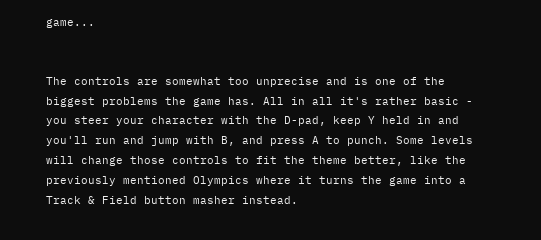game...


The controls are somewhat too unprecise and is one of the biggest problems the game has. All in all it's rather basic - you steer your character with the D-pad, keep Y held in and you'll run and jump with B, and press A to punch. Some levels will change those controls to fit the theme better, like the previously mentioned Olympics where it turns the game into a Track & Field button masher instead.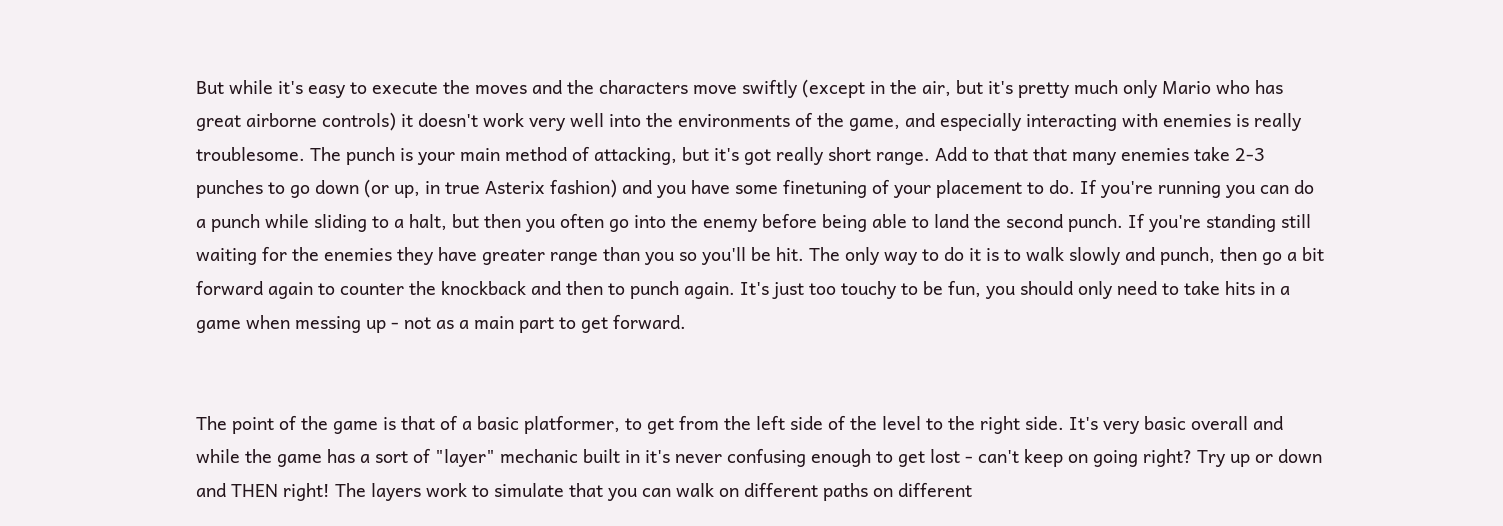But while it's easy to execute the moves and the characters move swiftly (except in the air, but it's pretty much only Mario who has great airborne controls) it doesn't work very well into the environments of the game, and especially interacting with enemies is really troublesome. The punch is your main method of attacking, but it's got really short range. Add to that that many enemies take 2-3 punches to go down (or up, in true Asterix fashion) and you have some finetuning of your placement to do. If you're running you can do a punch while sliding to a halt, but then you often go into the enemy before being able to land the second punch. If you're standing still waiting for the enemies they have greater range than you so you'll be hit. The only way to do it is to walk slowly and punch, then go a bit forward again to counter the knockback and then to punch again. It's just too touchy to be fun, you should only need to take hits in a game when messing up - not as a main part to get forward.


The point of the game is that of a basic platformer, to get from the left side of the level to the right side. It's very basic overall and while the game has a sort of "layer" mechanic built in it's never confusing enough to get lost - can't keep on going right? Try up or down and THEN right! The layers work to simulate that you can walk on different paths on different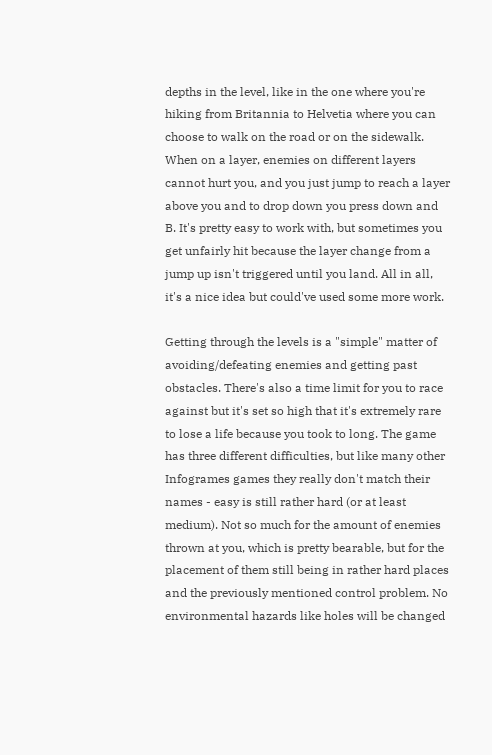depths in the level, like in the one where you're hiking from Britannia to Helvetia where you can choose to walk on the road or on the sidewalk. When on a layer, enemies on different layers cannot hurt you, and you just jump to reach a layer above you and to drop down you press down and B. It's pretty easy to work with, but sometimes you get unfairly hit because the layer change from a jump up isn't triggered until you land. All in all, it's a nice idea but could've used some more work.

Getting through the levels is a "simple" matter of avoiding/defeating enemies and getting past obstacles. There's also a time limit for you to race against but it's set so high that it's extremely rare to lose a life because you took to long. The game has three different difficulties, but like many other Infogrames games they really don't match their names - easy is still rather hard (or at least medium). Not so much for the amount of enemies thrown at you, which is pretty bearable, but for the placement of them still being in rather hard places and the previously mentioned control problem. No environmental hazards like holes will be changed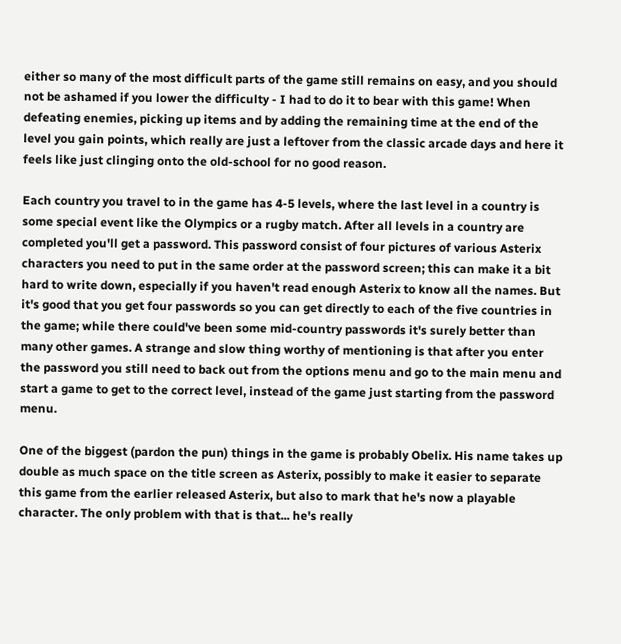either so many of the most difficult parts of the game still remains on easy, and you should not be ashamed if you lower the difficulty - I had to do it to bear with this game! When defeating enemies, picking up items and by adding the remaining time at the end of the level you gain points, which really are just a leftover from the classic arcade days and here it feels like just clinging onto the old-school for no good reason.

Each country you travel to in the game has 4-5 levels, where the last level in a country is some special event like the Olympics or a rugby match. After all levels in a country are completed you'll get a password. This password consist of four pictures of various Asterix characters you need to put in the same order at the password screen; this can make it a bit hard to write down, especially if you haven't read enough Asterix to know all the names. But it's good that you get four passwords so you can get directly to each of the five countries in the game; while there could've been some mid-country passwords it's surely better than many other games. A strange and slow thing worthy of mentioning is that after you enter the password you still need to back out from the options menu and go to the main menu and start a game to get to the correct level, instead of the game just starting from the password menu.

One of the biggest (pardon the pun) things in the game is probably Obelix. His name takes up double as much space on the title screen as Asterix, possibly to make it easier to separate this game from the earlier released Asterix, but also to mark that he's now a playable character. The only problem with that is that... he's really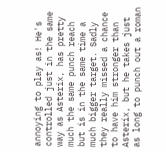annoying to play as! He's controlled just in the same way as Asterix, has pretty much the same punch reach but is in the same time a much bigger target. Sadly they really missed a chance to have him stronger than Asterix, but he takes just as long to punch out a roman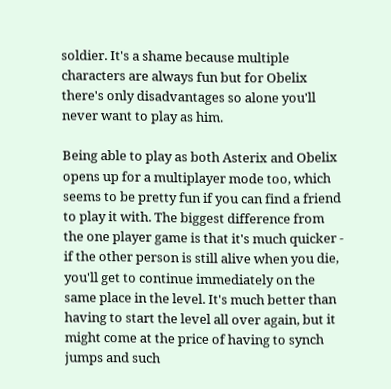soldier. It's a shame because multiple characters are always fun but for Obelix there's only disadvantages so alone you'll never want to play as him.

Being able to play as both Asterix and Obelix opens up for a multiplayer mode too, which seems to be pretty fun if you can find a friend to play it with. The biggest difference from the one player game is that it's much quicker - if the other person is still alive when you die, you'll get to continue immediately on the same place in the level. It's much better than having to start the level all over again, but it might come at the price of having to synch jumps and such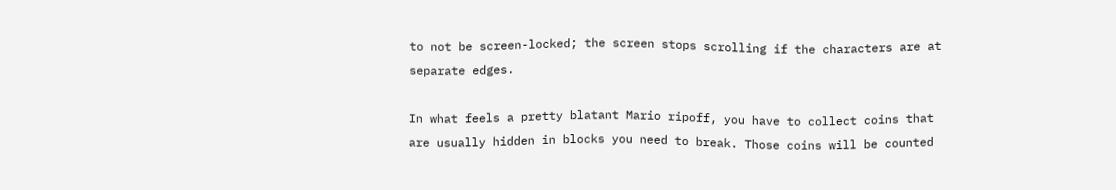to not be screen-locked; the screen stops scrolling if the characters are at separate edges.

In what feels a pretty blatant Mario ripoff, you have to collect coins that are usually hidden in blocks you need to break. Those coins will be counted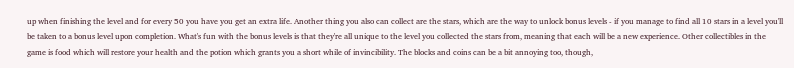up when finishing the level and for every 50 you have you get an extra life. Another thing you also can collect are the stars, which are the way to unlock bonus levels - if you manage to find all 10 stars in a level you'll be taken to a bonus level upon completion. What's fun with the bonus levels is that they're all unique to the level you collected the stars from, meaning that each will be a new experience. Other collectibles in the game is food which will restore your health and the potion which grants you a short while of invincibility. The blocks and coins can be a bit annoying too, though,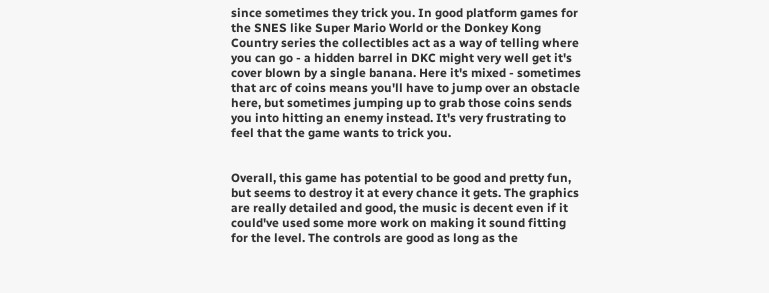since sometimes they trick you. In good platform games for the SNES like Super Mario World or the Donkey Kong Country series the collectibles act as a way of telling where you can go - a hidden barrel in DKC might very well get it's cover blown by a single banana. Here it's mixed - sometimes that arc of coins means you'll have to jump over an obstacle here, but sometimes jumping up to grab those coins sends you into hitting an enemy instead. It's very frustrating to feel that the game wants to trick you.


Overall, this game has potential to be good and pretty fun, but seems to destroy it at every chance it gets. The graphics are really detailed and good, the music is decent even if it could've used some more work on making it sound fitting for the level. The controls are good as long as the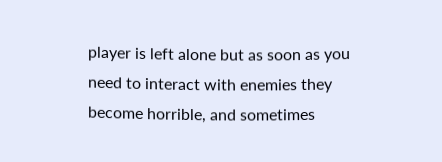player is left alone but as soon as you need to interact with enemies they become horrible, and sometimes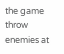the game throw enemies at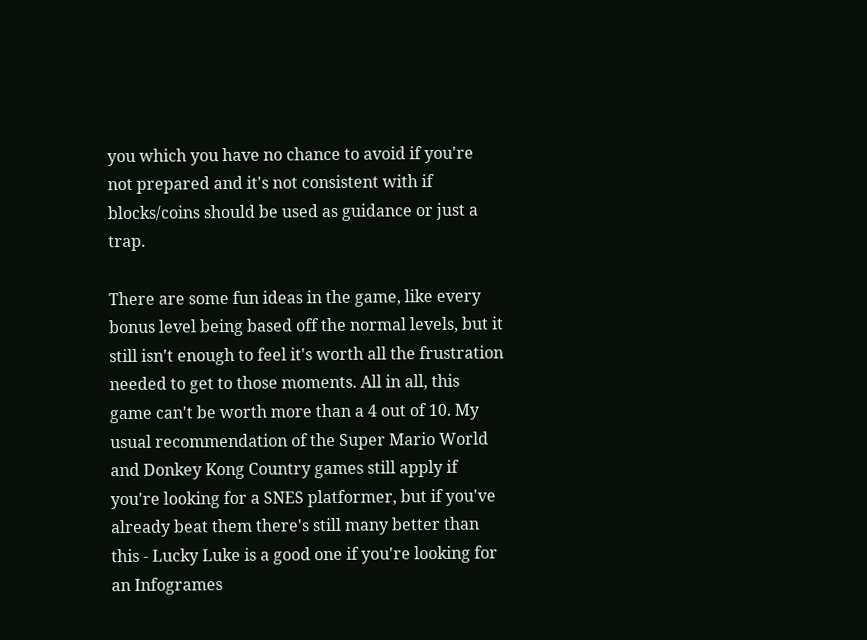you which you have no chance to avoid if you're not prepared and it's not consistent with if blocks/coins should be used as guidance or just a trap.

There are some fun ideas in the game, like every bonus level being based off the normal levels, but it still isn't enough to feel it's worth all the frustration needed to get to those moments. All in all, this game can't be worth more than a 4 out of 10. My usual recommendation of the Super Mario World and Donkey Kong Country games still apply if you're looking for a SNES platformer, but if you've already beat them there's still many better than this - Lucky Luke is a good one if you're looking for an Infogrames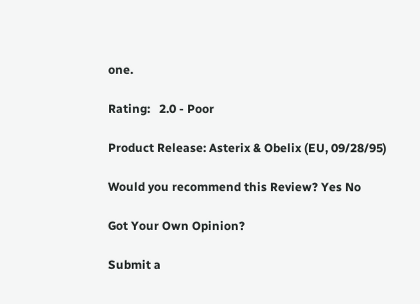one.

Rating:   2.0 - Poor

Product Release: Asterix & Obelix (EU, 09/28/95)

Would you recommend this Review? Yes No

Got Your Own Opinion?

Submit a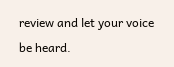review and let your voice be heard.